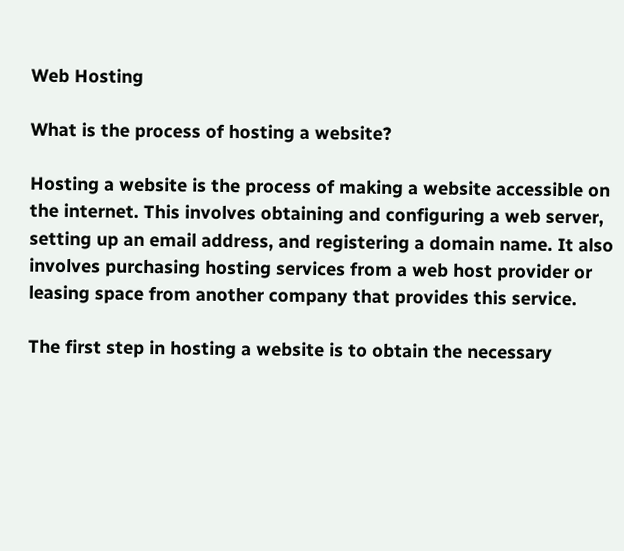Web Hosting

What is the process of hosting a website?

Hosting a website is the process of making a website accessible on the internet. This involves obtaining and configuring a web server, setting up an email address, and registering a domain name. It also involves purchasing hosting services from a web host provider or leasing space from another company that provides this service.

The first step in hosting a website is to obtain the necessary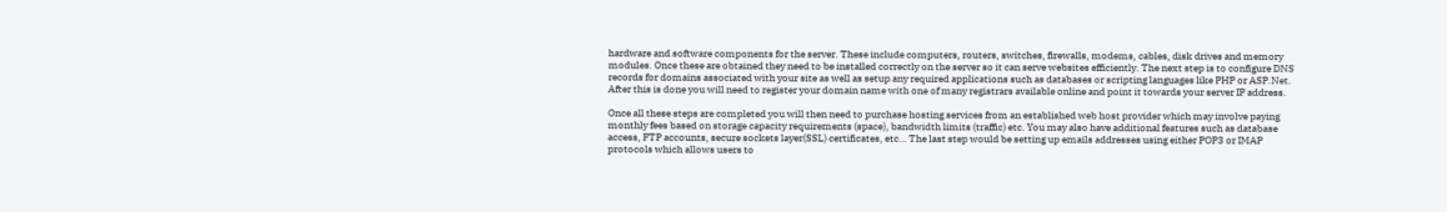hardware and software components for the server. These include computers, routers, switches, firewalls, modems, cables, disk drives and memory modules. Once these are obtained they need to be installed correctly on the server so it can serve websites efficiently. The next step is to configure DNS records for domains associated with your site as well as setup any required applications such as databases or scripting languages like PHP or ASP.Net. After this is done you will need to register your domain name with one of many registrars available online and point it towards your server IP address.

Once all these steps are completed you will then need to purchase hosting services from an established web host provider which may involve paying monthly fees based on storage capacity requirements (space), bandwidth limits (traffic) etc. You may also have additional features such as database access, FTP accounts, secure sockets layer(SSL) certificates, etc… The last step would be setting up emails addresses using either POP3 or IMAP protocols which allows users to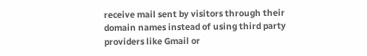receive mail sent by visitors through their domain names instead of using third party providers like Gmail or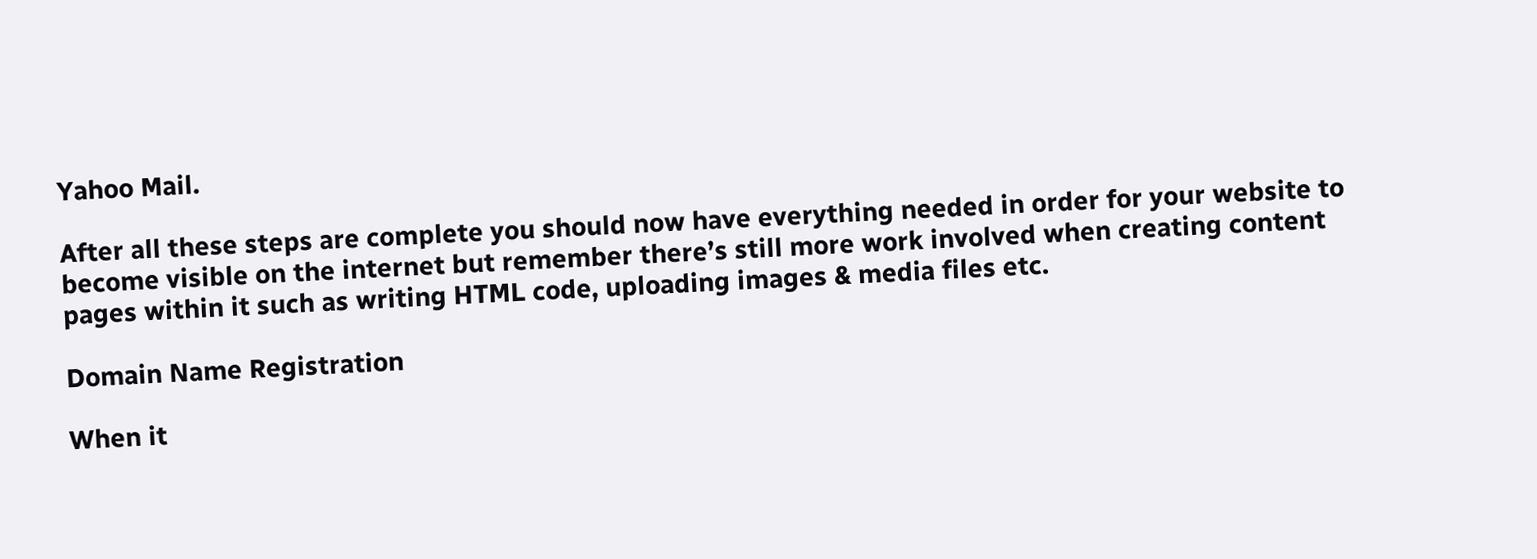Yahoo Mail.

After all these steps are complete you should now have everything needed in order for your website to become visible on the internet but remember there’s still more work involved when creating content pages within it such as writing HTML code, uploading images & media files etc.

Domain Name Registration

When it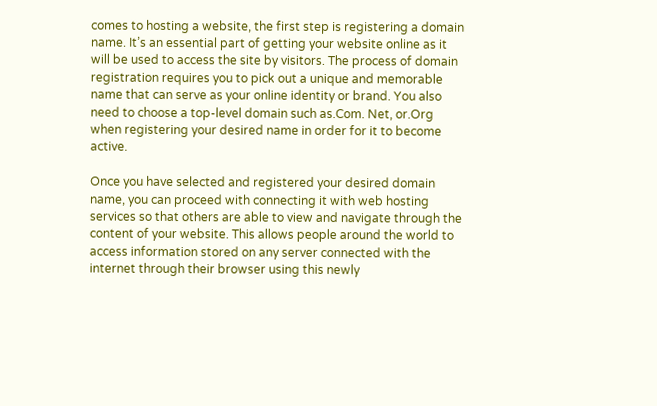comes to hosting a website, the first step is registering a domain name. It’s an essential part of getting your website online as it will be used to access the site by visitors. The process of domain registration requires you to pick out a unique and memorable name that can serve as your online identity or brand. You also need to choose a top-level domain such as.Com. Net, or.Org when registering your desired name in order for it to become active.

Once you have selected and registered your desired domain name, you can proceed with connecting it with web hosting services so that others are able to view and navigate through the content of your website. This allows people around the world to access information stored on any server connected with the internet through their browser using this newly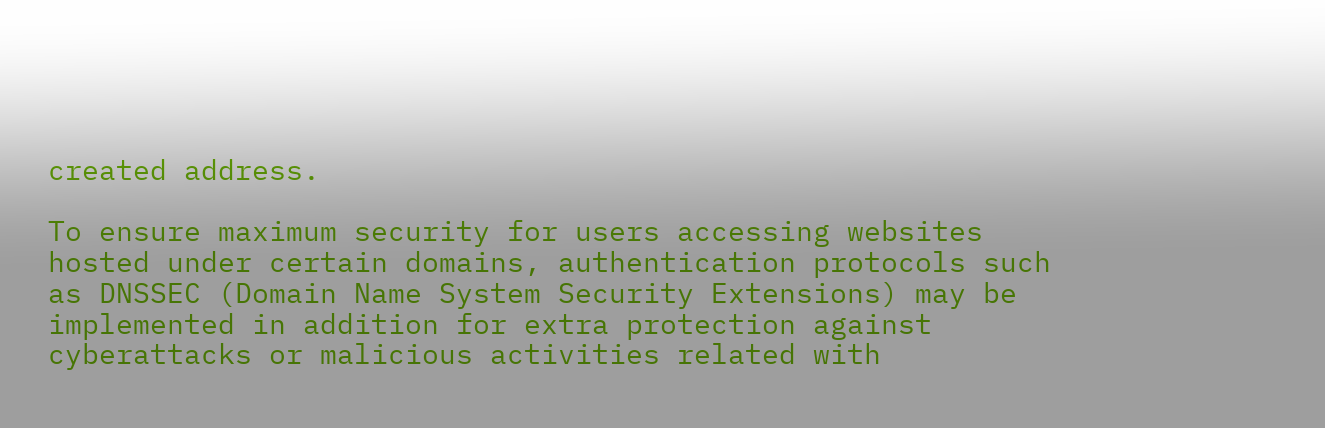created address.

To ensure maximum security for users accessing websites hosted under certain domains, authentication protocols such as DNSSEC (Domain Name System Security Extensions) may be implemented in addition for extra protection against cyberattacks or malicious activities related with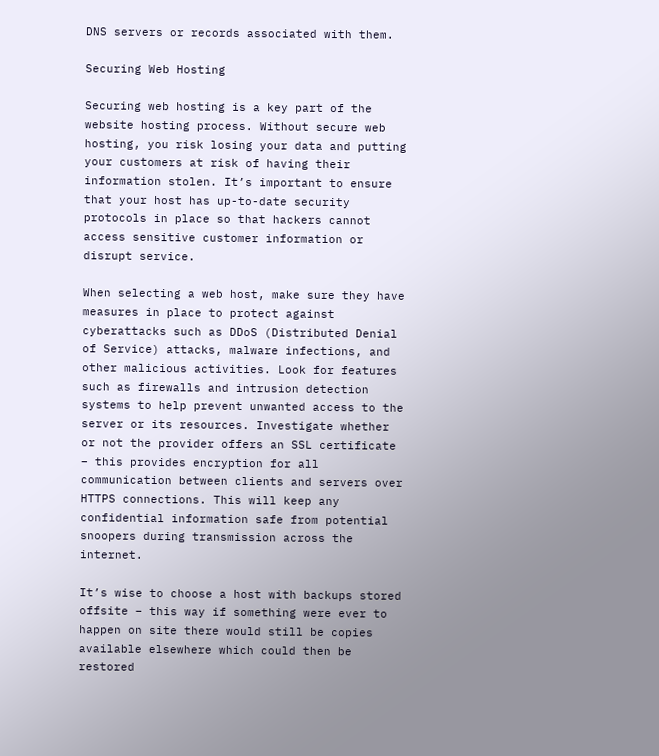DNS servers or records associated with them.

Securing Web Hosting

Securing web hosting is a key part of the website hosting process. Without secure web hosting, you risk losing your data and putting your customers at risk of having their information stolen. It’s important to ensure that your host has up-to-date security protocols in place so that hackers cannot access sensitive customer information or disrupt service.

When selecting a web host, make sure they have measures in place to protect against cyberattacks such as DDoS (Distributed Denial of Service) attacks, malware infections, and other malicious activities. Look for features such as firewalls and intrusion detection systems to help prevent unwanted access to the server or its resources. Investigate whether or not the provider offers an SSL certificate – this provides encryption for all communication between clients and servers over HTTPS connections. This will keep any confidential information safe from potential snoopers during transmission across the internet.

It’s wise to choose a host with backups stored offsite – this way if something were ever to happen on site there would still be copies available elsewhere which could then be restored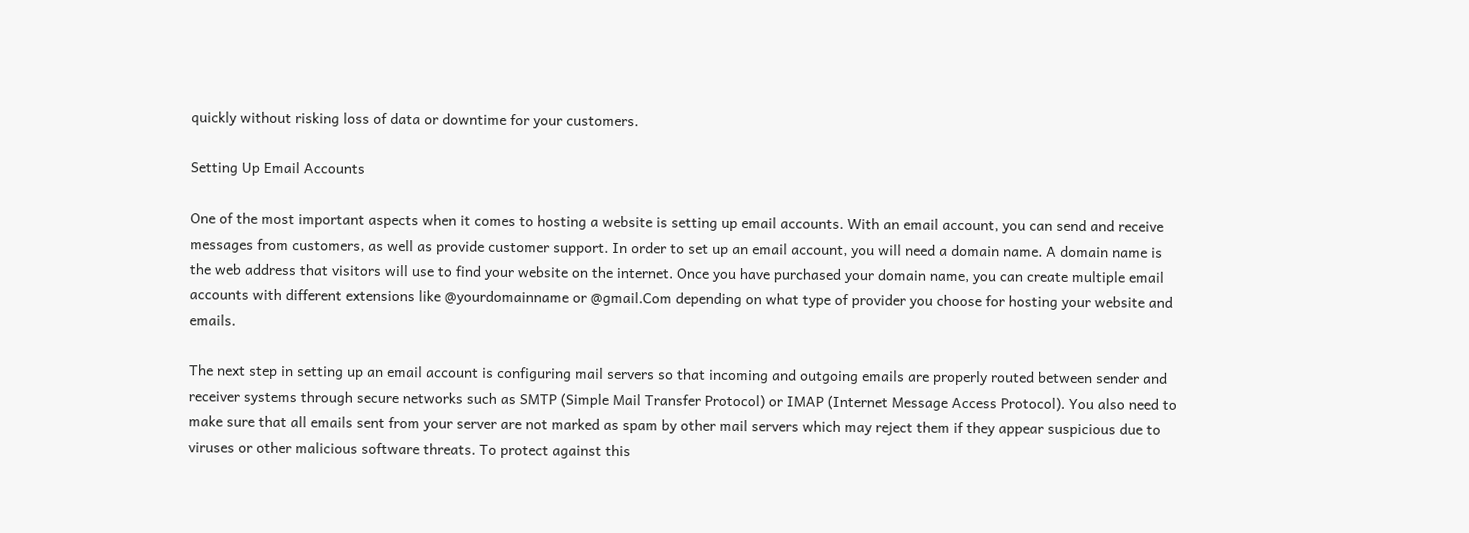quickly without risking loss of data or downtime for your customers.

Setting Up Email Accounts

One of the most important aspects when it comes to hosting a website is setting up email accounts. With an email account, you can send and receive messages from customers, as well as provide customer support. In order to set up an email account, you will need a domain name. A domain name is the web address that visitors will use to find your website on the internet. Once you have purchased your domain name, you can create multiple email accounts with different extensions like @yourdomainname or @gmail.Com depending on what type of provider you choose for hosting your website and emails.

The next step in setting up an email account is configuring mail servers so that incoming and outgoing emails are properly routed between sender and receiver systems through secure networks such as SMTP (Simple Mail Transfer Protocol) or IMAP (Internet Message Access Protocol). You also need to make sure that all emails sent from your server are not marked as spam by other mail servers which may reject them if they appear suspicious due to viruses or other malicious software threats. To protect against this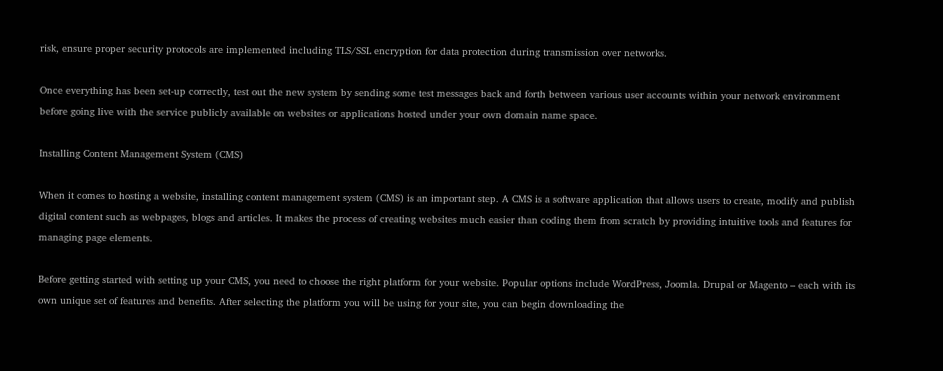risk, ensure proper security protocols are implemented including TLS/SSL encryption for data protection during transmission over networks.

Once everything has been set-up correctly, test out the new system by sending some test messages back and forth between various user accounts within your network environment before going live with the service publicly available on websites or applications hosted under your own domain name space.

Installing Content Management System (CMS)

When it comes to hosting a website, installing content management system (CMS) is an important step. A CMS is a software application that allows users to create, modify and publish digital content such as webpages, blogs and articles. It makes the process of creating websites much easier than coding them from scratch by providing intuitive tools and features for managing page elements.

Before getting started with setting up your CMS, you need to choose the right platform for your website. Popular options include WordPress, Joomla. Drupal or Magento – each with its own unique set of features and benefits. After selecting the platform you will be using for your site, you can begin downloading the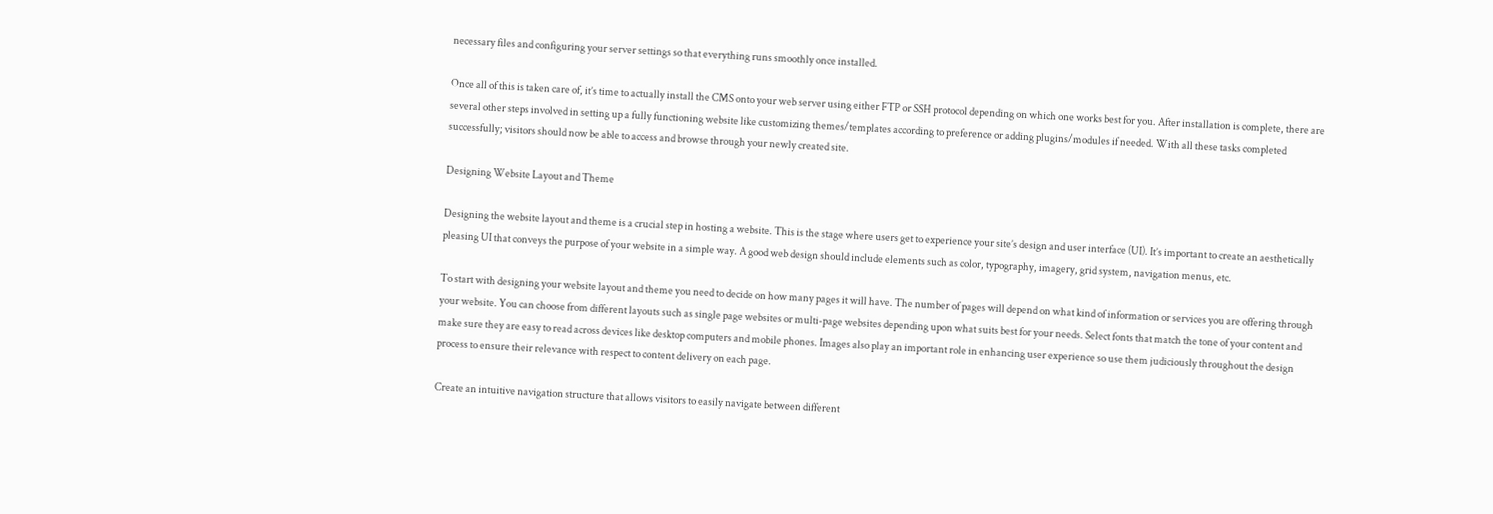necessary files and configuring your server settings so that everything runs smoothly once installed.

Once all of this is taken care of, it’s time to actually install the CMS onto your web server using either FTP or SSH protocol depending on which one works best for you. After installation is complete, there are several other steps involved in setting up a fully functioning website like customizing themes/templates according to preference or adding plugins/modules if needed. With all these tasks completed successfully; visitors should now be able to access and browse through your newly created site.

Designing Website Layout and Theme

Designing the website layout and theme is a crucial step in hosting a website. This is the stage where users get to experience your site’s design and user interface (UI). It’s important to create an aesthetically pleasing UI that conveys the purpose of your website in a simple way. A good web design should include elements such as color, typography, imagery, grid system, navigation menus, etc.

To start with designing your website layout and theme you need to decide on how many pages it will have. The number of pages will depend on what kind of information or services you are offering through your website. You can choose from different layouts such as single page websites or multi-page websites depending upon what suits best for your needs. Select fonts that match the tone of your content and make sure they are easy to read across devices like desktop computers and mobile phones. Images also play an important role in enhancing user experience so use them judiciously throughout the design process to ensure their relevance with respect to content delivery on each page.

Create an intuitive navigation structure that allows visitors to easily navigate between different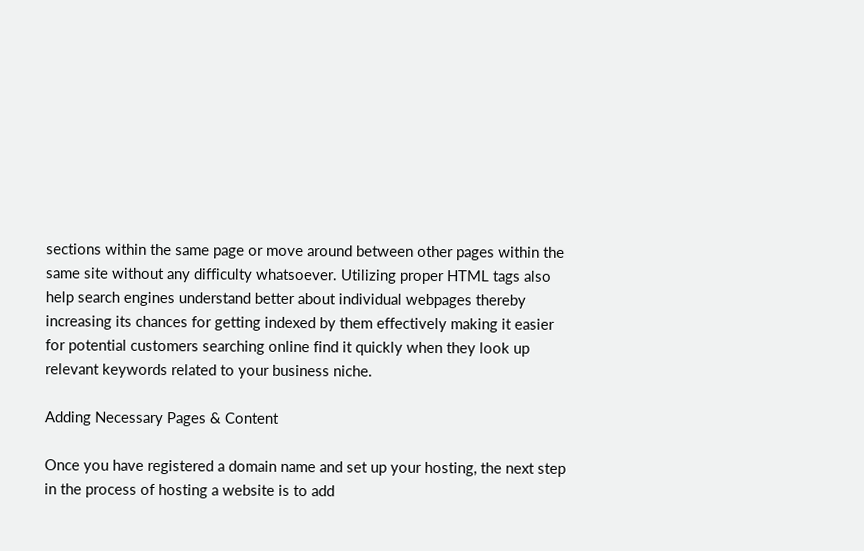sections within the same page or move around between other pages within the same site without any difficulty whatsoever. Utilizing proper HTML tags also help search engines understand better about individual webpages thereby increasing its chances for getting indexed by them effectively making it easier for potential customers searching online find it quickly when they look up relevant keywords related to your business niche.

Adding Necessary Pages & Content

Once you have registered a domain name and set up your hosting, the next step in the process of hosting a website is to add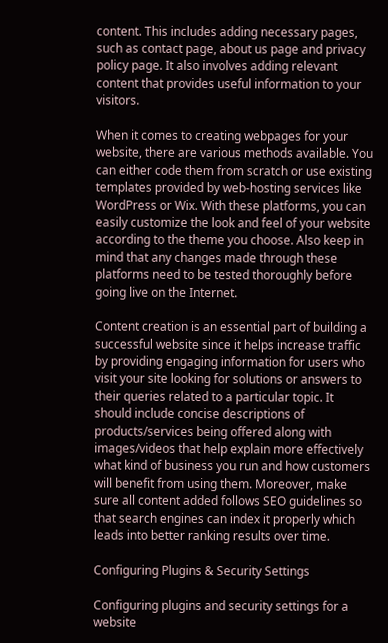content. This includes adding necessary pages, such as contact page, about us page and privacy policy page. It also involves adding relevant content that provides useful information to your visitors.

When it comes to creating webpages for your website, there are various methods available. You can either code them from scratch or use existing templates provided by web-hosting services like WordPress or Wix. With these platforms, you can easily customize the look and feel of your website according to the theme you choose. Also keep in mind that any changes made through these platforms need to be tested thoroughly before going live on the Internet.

Content creation is an essential part of building a successful website since it helps increase traffic by providing engaging information for users who visit your site looking for solutions or answers to their queries related to a particular topic. It should include concise descriptions of products/services being offered along with images/videos that help explain more effectively what kind of business you run and how customers will benefit from using them. Moreover, make sure all content added follows SEO guidelines so that search engines can index it properly which leads into better ranking results over time.

Configuring Plugins & Security Settings

Configuring plugins and security settings for a website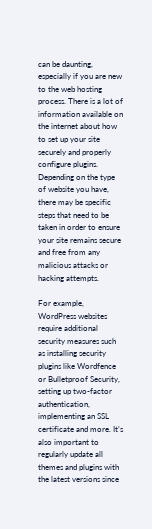can be daunting, especially if you are new to the web hosting process. There is a lot of information available on the internet about how to set up your site securely and properly configure plugins. Depending on the type of website you have, there may be specific steps that need to be taken in order to ensure your site remains secure and free from any malicious attacks or hacking attempts.

For example, WordPress websites require additional security measures such as installing security plugins like Wordfence or Bulletproof Security, setting up two-factor authentication, implementing an SSL certificate and more. It’s also important to regularly update all themes and plugins with the latest versions since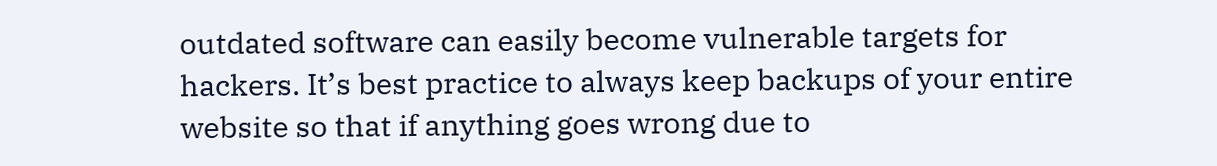outdated software can easily become vulnerable targets for hackers. It’s best practice to always keep backups of your entire website so that if anything goes wrong due to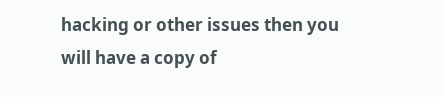hacking or other issues then you will have a copy of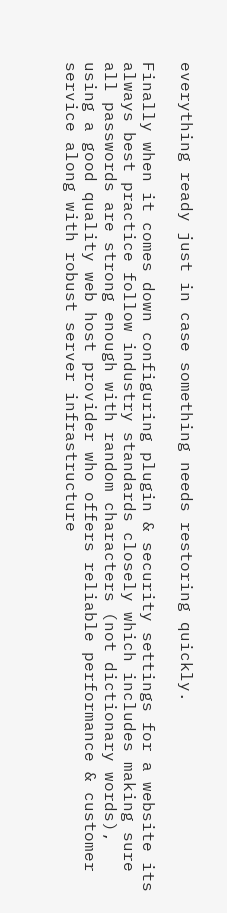everything ready just in case something needs restoring quickly.

Finally when it comes down configuring plugin & security settings for a website its always best practice follow industry standards closely which includes making sure all passwords are strong enough with random characters (not dictionary words), using a good quality web host provider who offers reliable performance & customer service along with robust server infrastructure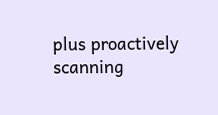plus proactively scanning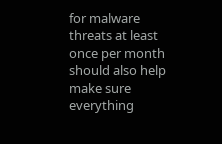for malware threats at least once per month should also help make sure everything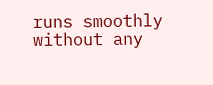runs smoothly without any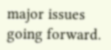major issues going forward.